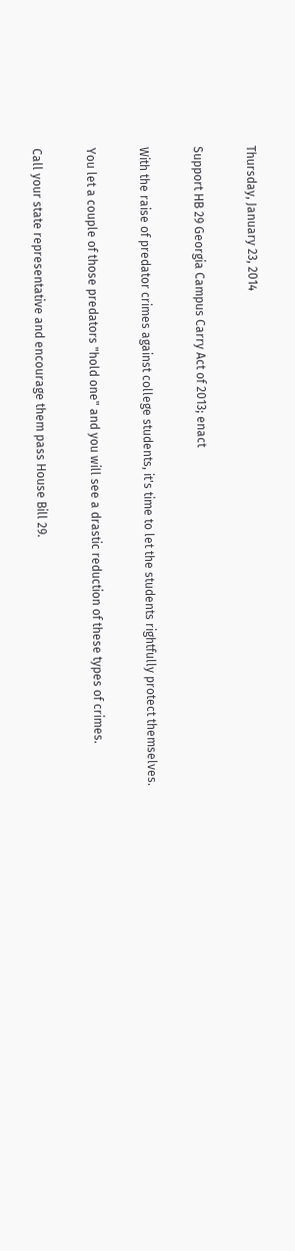Thursday, January 23, 2014

Support HB 29 Georgia Campus Carry Act of 2013; enact

With the raise of predator crimes against college students, it's time to let the students rightfully protect themselves.

You let a couple of those predators "hold one" and you will see a drastic reduction of these types of crimes.

Call your state representative and encourage them pass House Bill 29.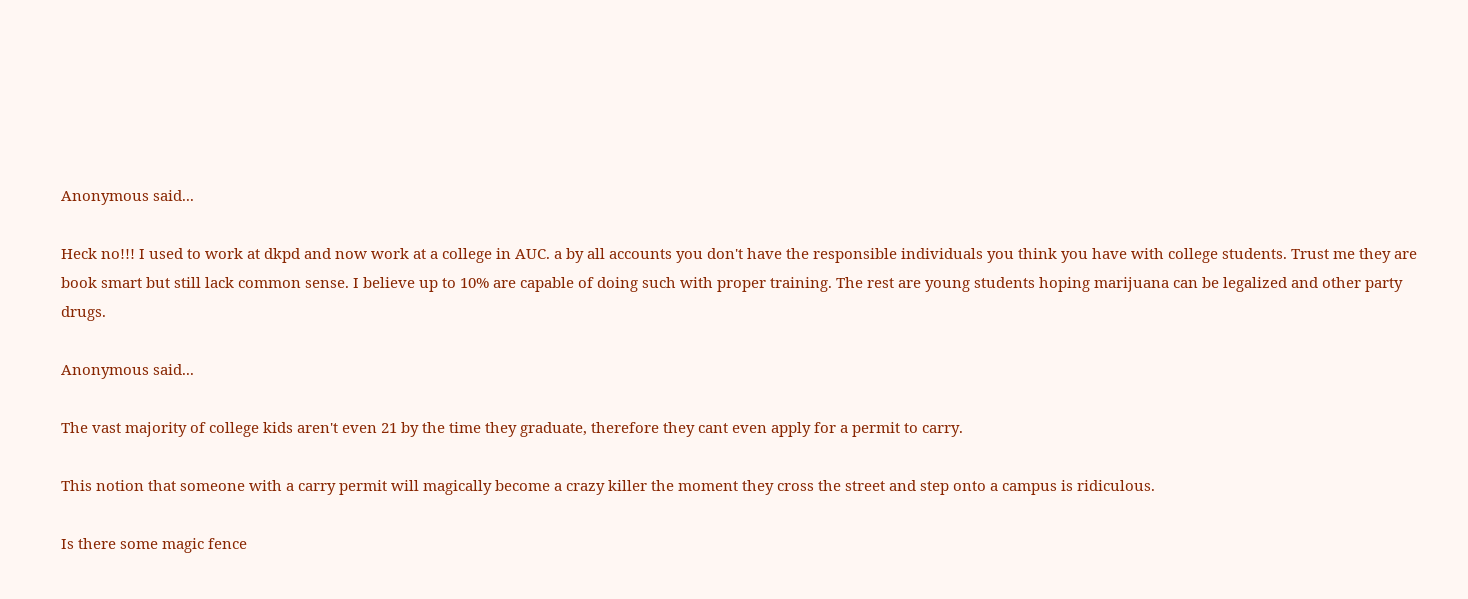Anonymous said...

Heck no!!! I used to work at dkpd and now work at a college in AUC. a by all accounts you don't have the responsible individuals you think you have with college students. Trust me they are book smart but still lack common sense. I believe up to 10% are capable of doing such with proper training. The rest are young students hoping marijuana can be legalized and other party drugs.

Anonymous said...

The vast majority of college kids aren't even 21 by the time they graduate, therefore they cant even apply for a permit to carry.

This notion that someone with a carry permit will magically become a crazy killer the moment they cross the street and step onto a campus is ridiculous.

Is there some magic fence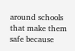around schools that make them safe because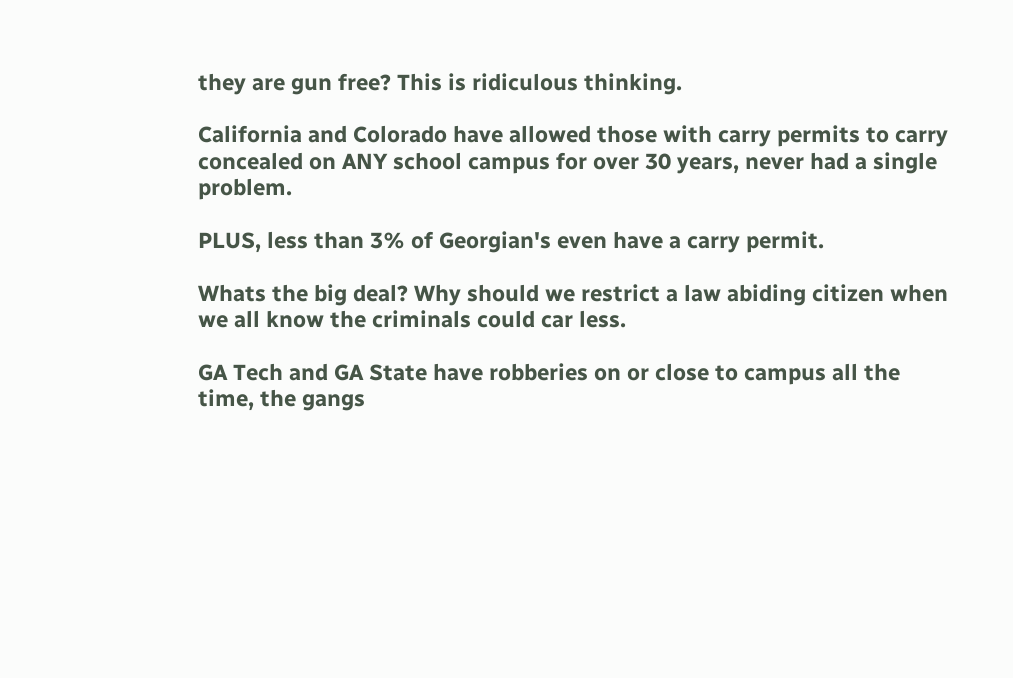they are gun free? This is ridiculous thinking.

California and Colorado have allowed those with carry permits to carry concealed on ANY school campus for over 30 years, never had a single problem.

PLUS, less than 3% of Georgian's even have a carry permit.

Whats the big deal? Why should we restrict a law abiding citizen when we all know the criminals could car less.

GA Tech and GA State have robberies on or close to campus all the time, the gangs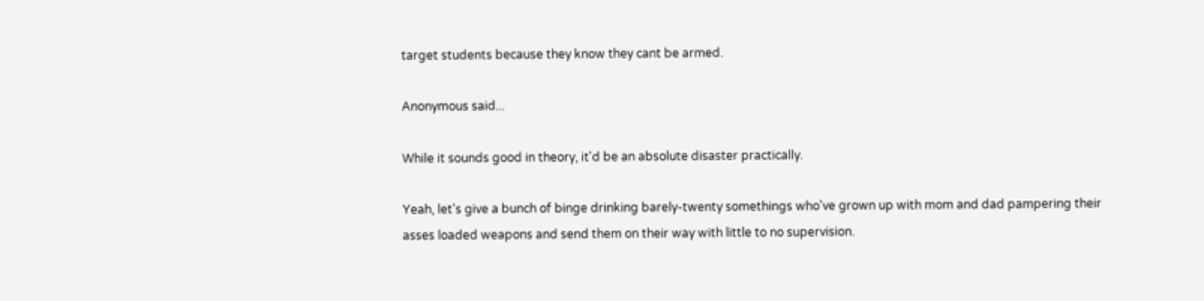target students because they know they cant be armed.

Anonymous said...

While it sounds good in theory, it'd be an absolute disaster practically.

Yeah, let's give a bunch of binge drinking barely-twenty somethings who've grown up with mom and dad pampering their asses loaded weapons and send them on their way with little to no supervision.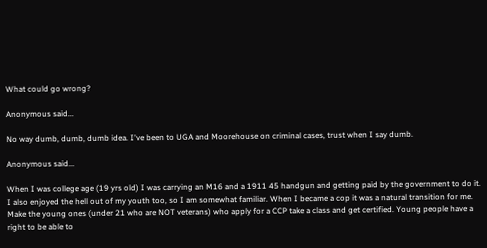What could go wrong?

Anonymous said...

No way dumb, dumb, dumb idea. I've been to UGA and Moorehouse on criminal cases, trust when I say dumb.

Anonymous said...

When I was college age (19 yrs old) I was carrying an M16 and a 1911 45 handgun and getting paid by the government to do it. I also enjoyed the hell out of my youth too, so I am somewhat familiar. When I became a cop it was a natural transition for me. Make the young ones (under 21 who are NOT veterans) who apply for a CCP take a class and get certified. Young people have a right to be able to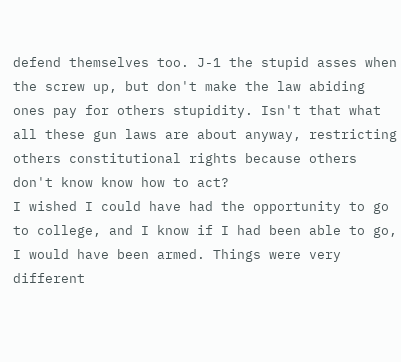defend themselves too. J-1 the stupid asses when the screw up, but don't make the law abiding ones pay for others stupidity. Isn't that what all these gun laws are about anyway, restricting others constitutional rights because others don't know know how to act?
I wished I could have had the opportunity to go to college, and I know if I had been able to go, I would have been armed. Things were very different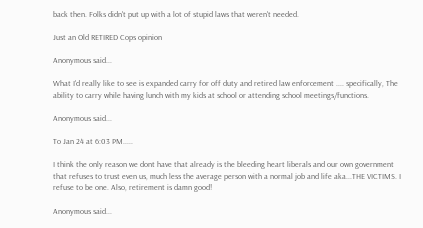back then. Folks didn't put up with a lot of stupid laws that weren't needed.

Just an Old RETIRED Cops opinion

Anonymous said...

What I'd really like to see is expanded carry for off duty and retired law enforcement .... specifically, The ability to carry while having lunch with my kids at school or attending school meetings/functions.

Anonymous said...

To Jan 24 at 6:03 PM.....

I think the only reason we dont have that already is the bleeding heart liberals and our own government that refuses to trust even us, much less the average person with a normal job and life aka...THE VICTIMS. I refuse to be one. Also, retirement is damn good!

Anonymous said...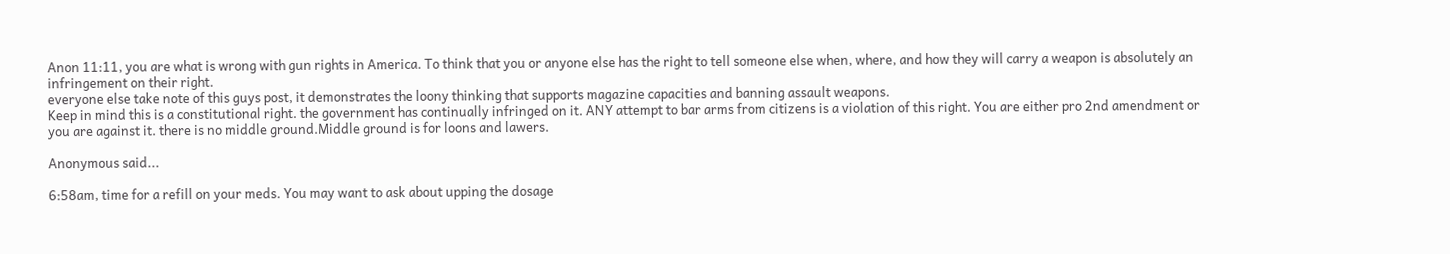Anon 11:11, you are what is wrong with gun rights in America. To think that you or anyone else has the right to tell someone else when, where, and how they will carry a weapon is absolutely an infringement on their right.
everyone else take note of this guys post, it demonstrates the loony thinking that supports magazine capacities and banning assault weapons.
Keep in mind this is a constitutional right. the government has continually infringed on it. ANY attempt to bar arms from citizens is a violation of this right. You are either pro 2nd amendment or you are against it. there is no middle ground.Middle ground is for loons and lawers.

Anonymous said...

6:58am, time for a refill on your meds. You may want to ask about upping the dosage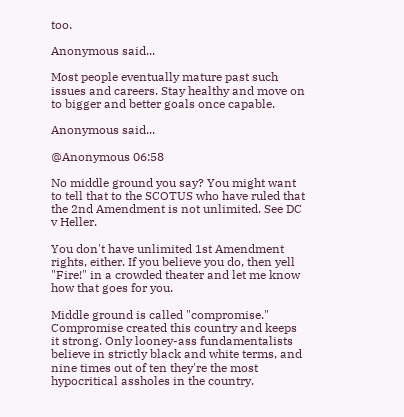too.

Anonymous said...

Most people eventually mature past such issues and careers. Stay healthy and move on to bigger and better goals once capable.

Anonymous said...

@Anonymous 06:58

No middle ground you say? You might want to tell that to the SCOTUS who have ruled that the 2nd Amendment is not unlimited. See DC v Heller.

You don't have unlimited 1st Amendment rights, either. If you believe you do, then yell "Fire!" in a crowded theater and let me know how that goes for you.

Middle ground is called "compromise." Compromise created this country and keeps it strong. Only looney-ass fundamentalists believe in strictly black and white terms, and nine times out of ten they're the most hypocritical assholes in the country.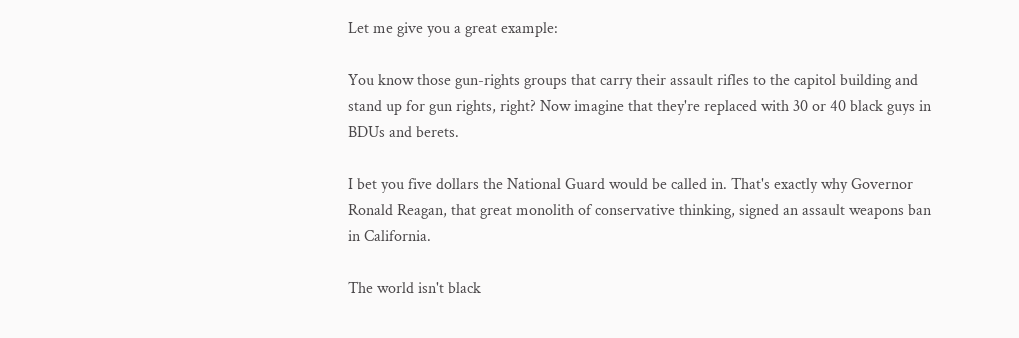Let me give you a great example:

You know those gun-rights groups that carry their assault rifles to the capitol building and stand up for gun rights, right? Now imagine that they're replaced with 30 or 40 black guys in BDUs and berets.

I bet you five dollars the National Guard would be called in. That's exactly why Governor Ronald Reagan, that great monolith of conservative thinking, signed an assault weapons ban in California.

The world isn't black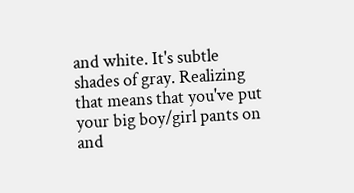and white. It's subtle shades of gray. Realizing that means that you've put your big boy/girl pants on and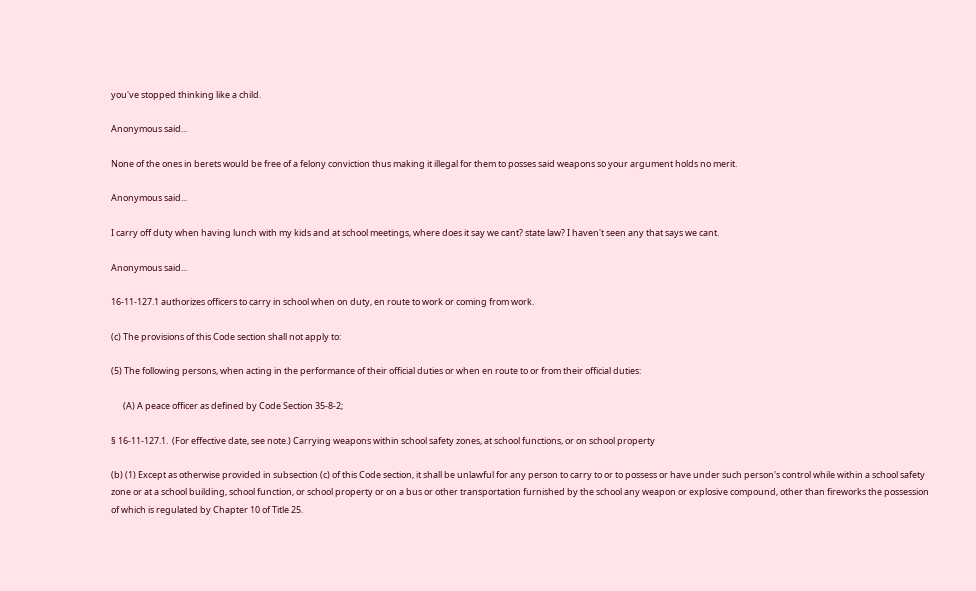you've stopped thinking like a child.

Anonymous said...

None of the ones in berets would be free of a felony conviction thus making it illegal for them to posses said weapons so your argument holds no merit.

Anonymous said...

I carry off duty when having lunch with my kids and at school meetings, where does it say we cant? state law? I haven't seen any that says we cant.

Anonymous said...

16-11-127.1 authorizes officers to carry in school when on duty, en route to work or coming from work.

(c) The provisions of this Code section shall not apply to:

(5) The following persons, when acting in the performance of their official duties or when en route to or from their official duties:

      (A) A peace officer as defined by Code Section 35-8-2;

§ 16-11-127.1.  (For effective date, see note.) Carrying weapons within school safety zones, at school functions, or on school property

(b) (1) Except as otherwise provided in subsection (c) of this Code section, it shall be unlawful for any person to carry to or to possess or have under such person's control while within a school safety zone or at a school building, school function, or school property or on a bus or other transportation furnished by the school any weapon or explosive compound, other than fireworks the possession of which is regulated by Chapter 10 of Title 25.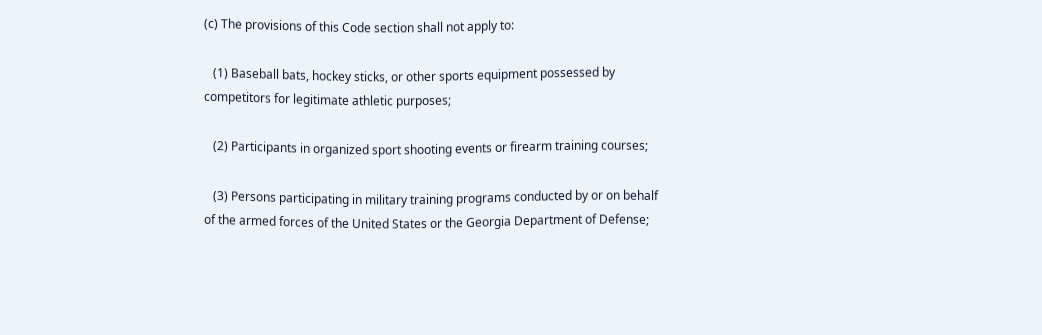(c) The provisions of this Code section shall not apply to:

   (1) Baseball bats, hockey sticks, or other sports equipment possessed by competitors for legitimate athletic purposes;

   (2) Participants in organized sport shooting events or firearm training courses;

   (3) Persons participating in military training programs conducted by or on behalf of the armed forces of the United States or the Georgia Department of Defense;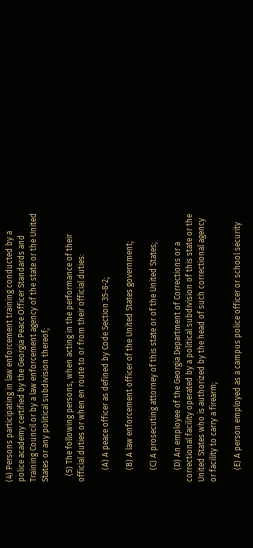(4) Persons participating in law enforcement training conducted by a police academy certified by the Georgia Peace Officer Standards and Training Council or by a law enforcement agency of the state or the United States or any political subdivision thereof;

   (5) The following persons, when acting in the performance of their official duties or when en route to or from their official duties:

      (A) A peace officer as defined by Code Section 35-8-2;

      (B) A law enforcement officer of the United States government;

      (C) A prosecuting attorney of this state or of the United States;

      (D) An employee of the Georgia Department of Corrections or a correctional facility operated by a political subdivision of this state or the United States who is authorized by the head of such correctional agency or facility to carry a firearm;

      (E) A person employed as a campus police officer or school security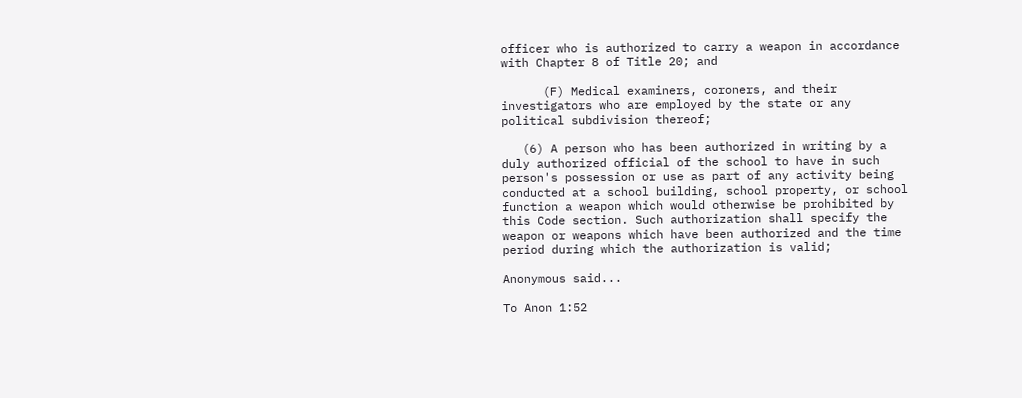officer who is authorized to carry a weapon in accordance with Chapter 8 of Title 20; and

      (F) Medical examiners, coroners, and their investigators who are employed by the state or any political subdivision thereof;

   (6) A person who has been authorized in writing by a duly authorized official of the school to have in such person's possession or use as part of any activity being conducted at a school building, school property, or school function a weapon which would otherwise be prohibited by this Code section. Such authorization shall specify the weapon or weapons which have been authorized and the time period during which the authorization is valid;

Anonymous said...

To Anon 1:52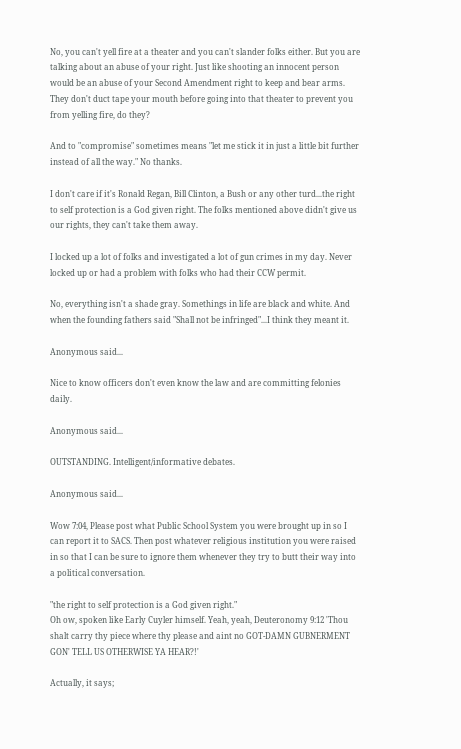No, you can't yell fire at a theater and you can't slander folks either. But you are talking about an abuse of your right. Just like shooting an innocent person would be an abuse of your Second Amendment right to keep and bear arms. They don't duct tape your mouth before going into that theater to prevent you from yelling fire, do they?

And to "compromise" sometimes means "let me stick it in just a little bit further instead of all the way." No thanks.

I don't care if it's Ronald Regan, Bill Clinton, a Bush or any other turd...the right to self protection is a God given right. The folks mentioned above didn't give us our rights, they can't take them away.

I locked up a lot of folks and investigated a lot of gun crimes in my day. Never locked up or had a problem with folks who had their CCW permit.

No, everything isn't a shade gray. Somethings in life are black and white. And when the founding fathers said "Shall not be infringed"...I think they meant it.

Anonymous said...

Nice to know officers don't even know the law and are committing felonies daily.

Anonymous said...

OUTSTANDING. Intelligent/informative debates.

Anonymous said...

Wow 7:04, Please post what Public School System you were brought up in so I can report it to SACS. Then post whatever religious institution you were raised in so that I can be sure to ignore them whenever they try to butt their way into a political conversation.

"the right to self protection is a God given right."
Oh ow, spoken like Early Cuyler himself. Yeah, yeah, Deuteronomy 9:12 'Thou shalt carry thy piece where thy please and aint no GOT-DAMN GUBNERMENT GON' TELL US OTHERWISE YA HEAR?!'

Actually, it says;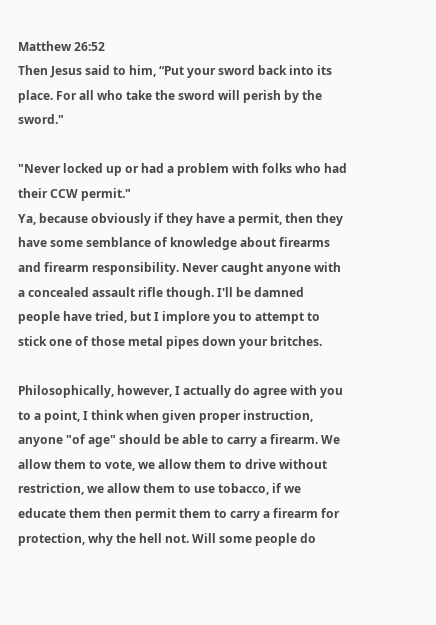Matthew 26:52
Then Jesus said to him, “Put your sword back into its place. For all who take the sword will perish by the sword."

"Never locked up or had a problem with folks who had their CCW permit."
Ya, because obviously if they have a permit, then they have some semblance of knowledge about firearms and firearm responsibility. Never caught anyone with a concealed assault rifle though. I'll be damned people have tried, but I implore you to attempt to stick one of those metal pipes down your britches.

Philosophically, however, I actually do agree with you to a point, I think when given proper instruction, anyone "of age" should be able to carry a firearm. We allow them to vote, we allow them to drive without restriction, we allow them to use tobacco, if we educate them then permit them to carry a firearm for protection, why the hell not. Will some people do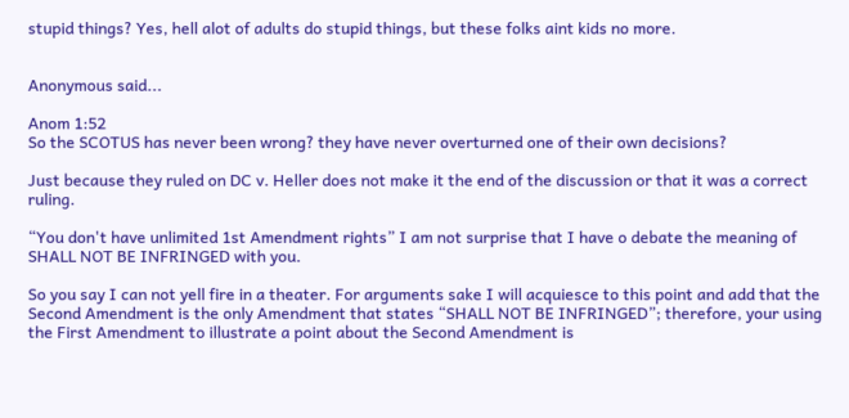stupid things? Yes, hell alot of adults do stupid things, but these folks aint kids no more.


Anonymous said...

Anom 1:52
So the SCOTUS has never been wrong? they have never overturned one of their own decisions?

Just because they ruled on DC v. Heller does not make it the end of the discussion or that it was a correct ruling.

“You don't have unlimited 1st Amendment rights” I am not surprise that I have o debate the meaning of SHALL NOT BE INFRINGED with you.

So you say I can not yell fire in a theater. For arguments sake I will acquiesce to this point and add that the Second Amendment is the only Amendment that states “SHALL NOT BE INFRINGED”; therefore, your using the First Amendment to illustrate a point about the Second Amendment is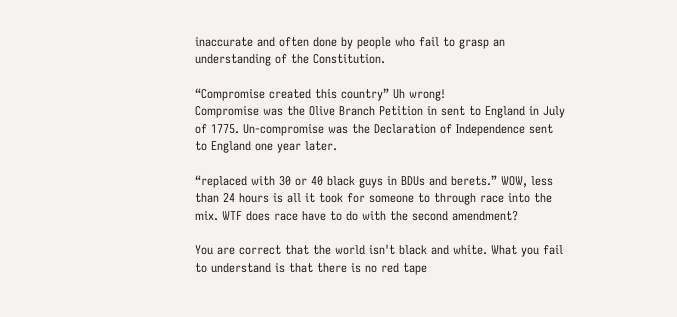inaccurate and often done by people who fail to grasp an understanding of the Constitution.

“Compromise created this country” Uh wrong!
Compromise was the Olive Branch Petition in sent to England in July of 1775. Un-compromise was the Declaration of Independence sent to England one year later.

“replaced with 30 or 40 black guys in BDUs and berets.” WOW, less than 24 hours is all it took for someone to through race into the mix. WTF does race have to do with the second amendment?

You are correct that the world isn't black and white. What you fail to understand is that there is no red tape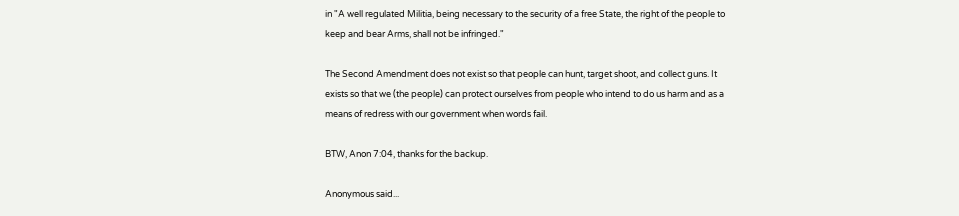in "A well regulated Militia, being necessary to the security of a free State, the right of the people to keep and bear Arms, shall not be infringed."

The Second Amendment does not exist so that people can hunt, target shoot, and collect guns. It exists so that we (the people) can protect ourselves from people who intend to do us harm and as a means of redress with our government when words fail.

BTW, Anon 7:04, thanks for the backup.

Anonymous said...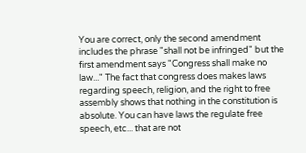You are correct, only the second amendment includes the phrase "shall not be infringed" but the first amendment says "Congress shall make no law..." The fact that congress does makes laws regarding speech, religion, and the right to free assembly shows that nothing in the constitution is absolute. You can have laws the regulate free speech, etc... that are not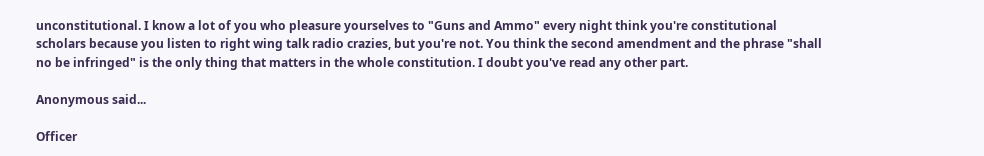unconstitutional. I know a lot of you who pleasure yourselves to "Guns and Ammo" every night think you're constitutional scholars because you listen to right wing talk radio crazies, but you're not. You think the second amendment and the phrase "shall no be infringed" is the only thing that matters in the whole constitution. I doubt you've read any other part.

Anonymous said...

Officer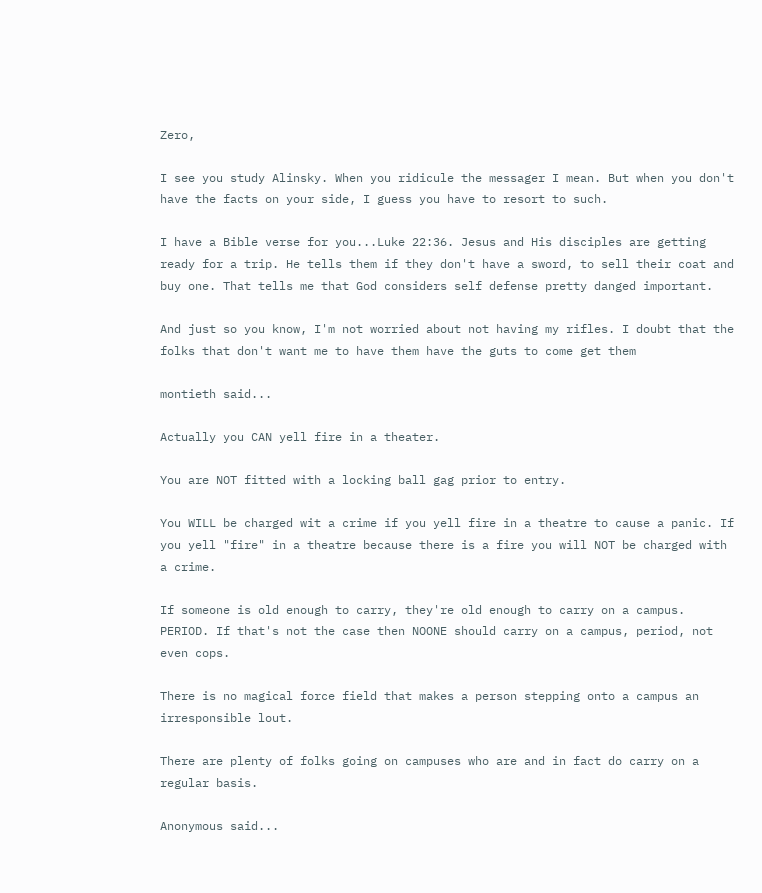Zero,

I see you study Alinsky. When you ridicule the messager I mean. But when you don't have the facts on your side, I guess you have to resort to such.

I have a Bible verse for you...Luke 22:36. Jesus and His disciples are getting ready for a trip. He tells them if they don't have a sword, to sell their coat and buy one. That tells me that God considers self defense pretty danged important.

And just so you know, I'm not worried about not having my rifles. I doubt that the folks that don't want me to have them have the guts to come get them

montieth said...

Actually you CAN yell fire in a theater.

You are NOT fitted with a locking ball gag prior to entry.

You WILL be charged wit a crime if you yell fire in a theatre to cause a panic. If you yell "fire" in a theatre because there is a fire you will NOT be charged with a crime.

If someone is old enough to carry, they're old enough to carry on a campus. PERIOD. If that's not the case then NOONE should carry on a campus, period, not even cops.

There is no magical force field that makes a person stepping onto a campus an irresponsible lout.

There are plenty of folks going on campuses who are and in fact do carry on a regular basis.

Anonymous said...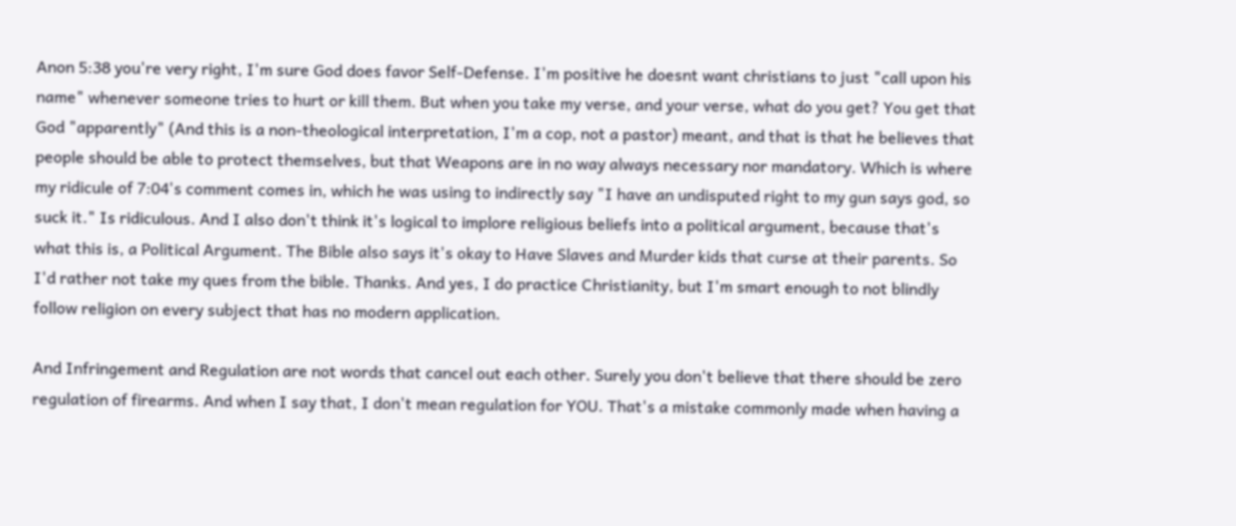Anon 5:38 you're very right, I'm sure God does favor Self-Defense. I'm positive he doesnt want christians to just "call upon his name" whenever someone tries to hurt or kill them. But when you take my verse, and your verse, what do you get? You get that God "apparently" (And this is a non-theological interpretation, I'm a cop, not a pastor) meant, and that is that he believes that people should be able to protect themselves, but that Weapons are in no way always necessary nor mandatory. Which is where my ridicule of 7:04's comment comes in, which he was using to indirectly say "I have an undisputed right to my gun says god, so suck it." Is ridiculous. And I also don't think it's logical to implore religious beliefs into a political argument, because that's what this is, a Political Argument. The Bible also says it's okay to Have Slaves and Murder kids that curse at their parents. So I'd rather not take my ques from the bible. Thanks. And yes, I do practice Christianity, but I'm smart enough to not blindly follow religion on every subject that has no modern application.

And Infringement and Regulation are not words that cancel out each other. Surely you don't believe that there should be zero regulation of firearms. And when I say that, I don't mean regulation for YOU. That's a mistake commonly made when having a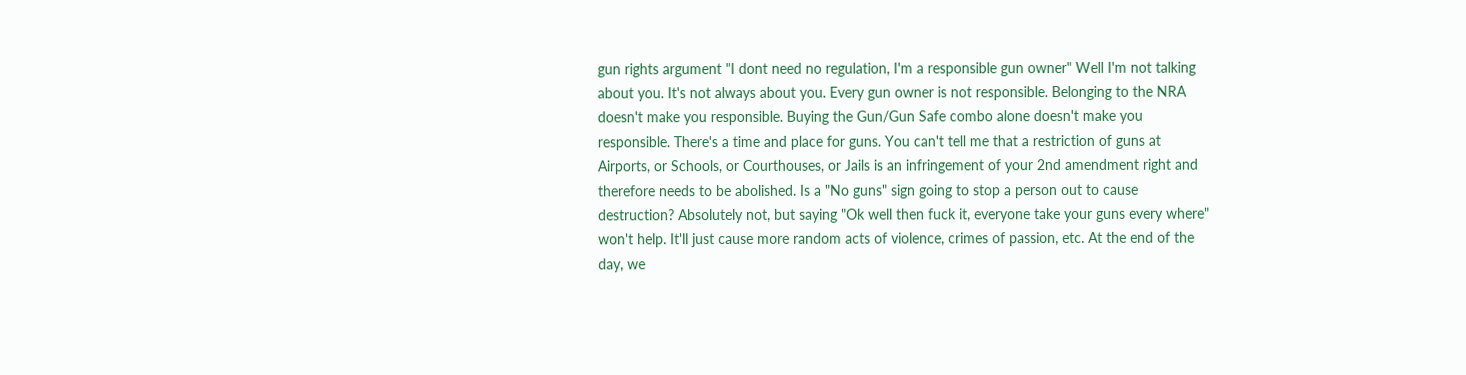gun rights argument "I dont need no regulation, I'm a responsible gun owner" Well I'm not talking about you. It's not always about you. Every gun owner is not responsible. Belonging to the NRA doesn't make you responsible. Buying the Gun/Gun Safe combo alone doesn't make you responsible. There's a time and place for guns. You can't tell me that a restriction of guns at Airports, or Schools, or Courthouses, or Jails is an infringement of your 2nd amendment right and therefore needs to be abolished. Is a "No guns" sign going to stop a person out to cause destruction? Absolutely not, but saying "Ok well then fuck it, everyone take your guns every where" won't help. It'll just cause more random acts of violence, crimes of passion, etc. At the end of the day, we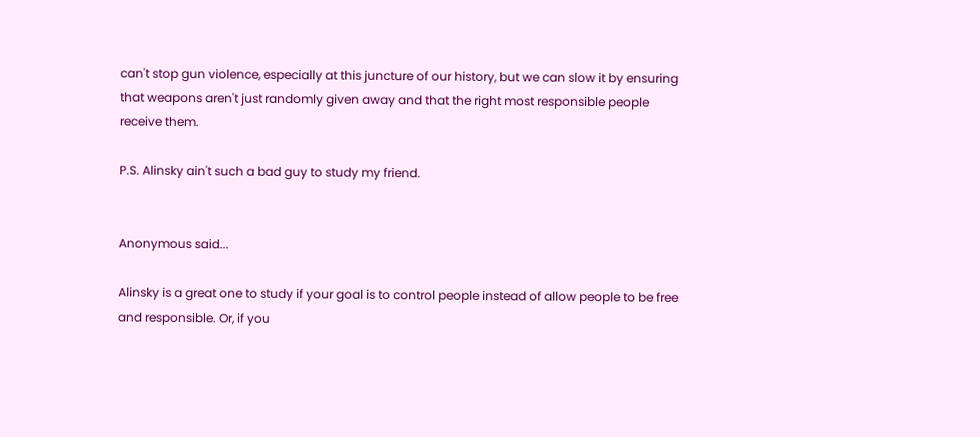can't stop gun violence, especially at this juncture of our history, but we can slow it by ensuring that weapons aren't just randomly given away and that the right most responsible people receive them.

P.S. Alinsky ain't such a bad guy to study my friend.


Anonymous said...

Alinsky is a great one to study if your goal is to control people instead of allow people to be free and responsible. Or, if you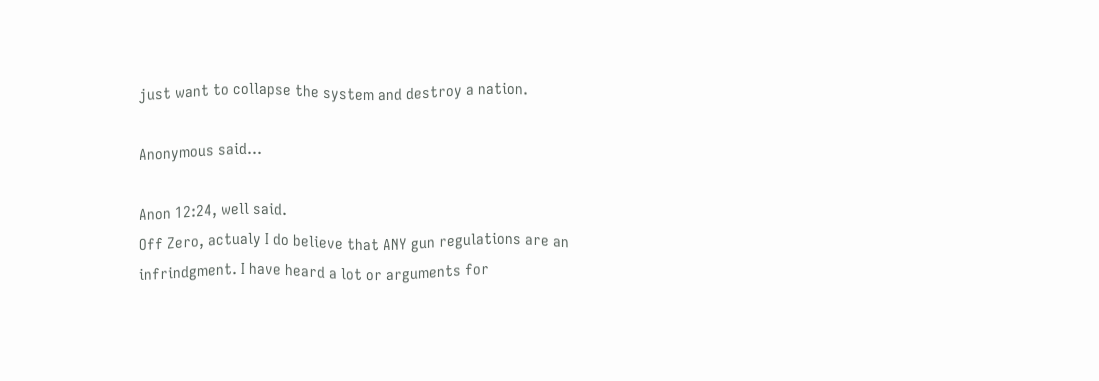just want to collapse the system and destroy a nation.

Anonymous said...

Anon 12:24, well said.
Off Zero, actualy I do believe that ANY gun regulations are an infrindgment. I have heard a lot or arguments for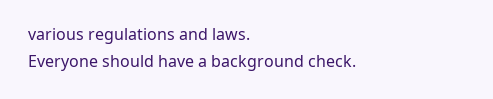various regulations and laws.
Everyone should have a background check.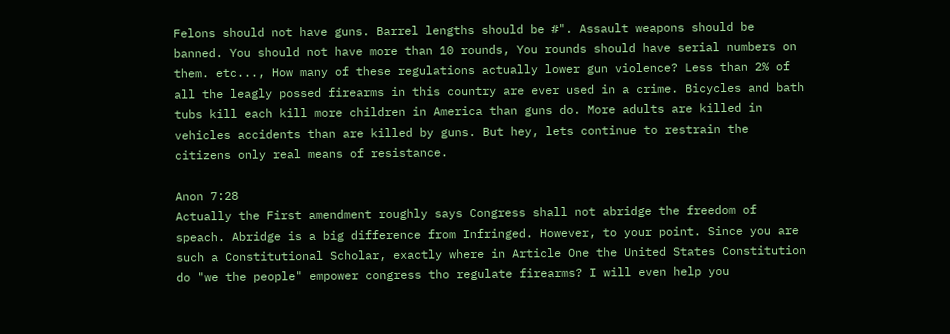Felons should not have guns. Barrel lengths should be #". Assault weapons should be banned. You should not have more than 10 rounds, You rounds should have serial numbers on them. etc..., How many of these regulations actually lower gun violence? Less than 2% of all the leagly possed firearms in this country are ever used in a crime. Bicycles and bath tubs kill each kill more children in America than guns do. More adults are killed in vehicles accidents than are killed by guns. But hey, lets continue to restrain the citizens only real means of resistance.

Anon 7:28
Actually the First amendment roughly says Congress shall not abridge the freedom of speach. Abridge is a big difference from Infringed. However, to your point. Since you are such a Constitutional Scholar, exactly where in Article One the United States Constitution do "we the people" empower congress tho regulate firearms? I will even help you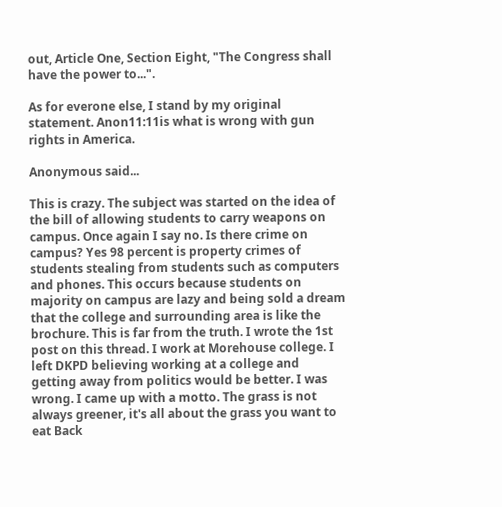out, Article One, Section Eight, "The Congress shall have the power to...".

As for everone else, I stand by my original statement. Anon11:11is what is wrong with gun rights in America.

Anonymous said...

This is crazy. The subject was started on the idea of the bill of allowing students to carry weapons on campus. Once again I say no. Is there crime on campus? Yes 98 percent is property crimes of students stealing from students such as computers and phones. This occurs because students on majority on campus are lazy and being sold a dream that the college and surrounding area is like the brochure. This is far from the truth. I wrote the 1st post on this thread. I work at Morehouse college. I left DKPD believing working at a college and getting away from politics would be better. I was wrong. I came up with a motto. The grass is not always greener, it's all about the grass you want to eat Back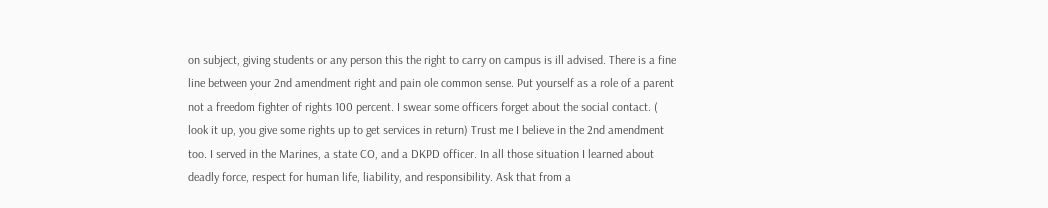on subject, giving students or any person this the right to carry on campus is ill advised. There is a fine line between your 2nd amendment right and pain ole common sense. Put yourself as a role of a parent not a freedom fighter of rights 100 percent. I swear some officers forget about the social contact. ( look it up, you give some rights up to get services in return) Trust me I believe in the 2nd amendment too. I served in the Marines, a state CO, and a DKPD officer. In all those situation I learned about deadly force, respect for human life, liability, and responsibility. Ask that from a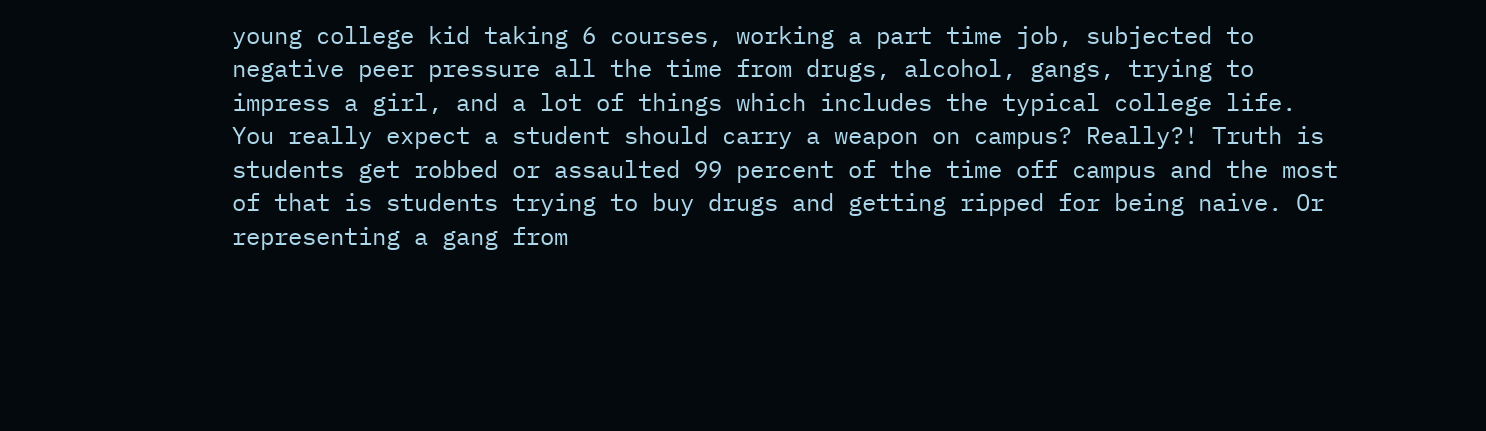young college kid taking 6 courses, working a part time job, subjected to negative peer pressure all the time from drugs, alcohol, gangs, trying to impress a girl, and a lot of things which includes the typical college life. You really expect a student should carry a weapon on campus? Really?! Truth is students get robbed or assaulted 99 percent of the time off campus and the most of that is students trying to buy drugs and getting ripped for being naive. Or representing a gang from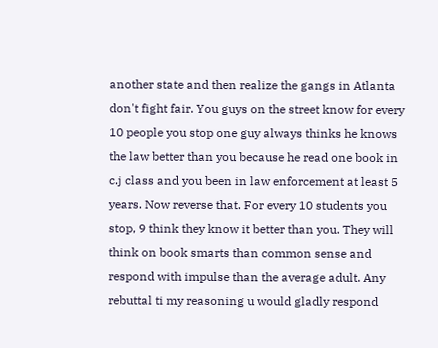another state and then realize the gangs in Atlanta don't fight fair. You guys on the street know for every 10 people you stop one guy always thinks he knows the law better than you because he read one book in c.j class and you been in law enforcement at least 5 years. Now reverse that. For every 10 students you stop, 9 think they know it better than you. They will think on book smarts than common sense and respond with impulse than the average adult. Any rebuttal ti my reasoning u would gladly respond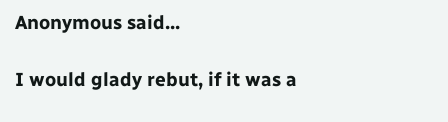Anonymous said...

I would glady rebut, if it was a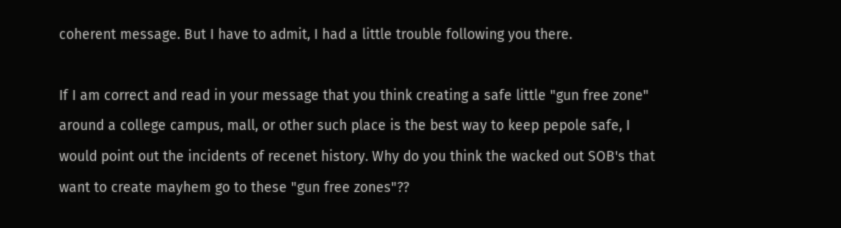coherent message. But I have to admit, I had a little trouble following you there.

If I am correct and read in your message that you think creating a safe little "gun free zone" around a college campus, mall, or other such place is the best way to keep pepole safe, I would point out the incidents of recenet history. Why do you think the wacked out SOB's that want to create mayhem go to these "gun free zones"??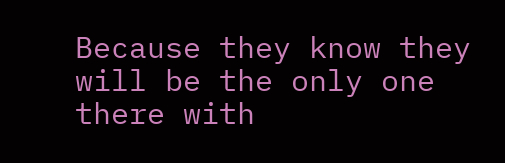Because they know they will be the only one there with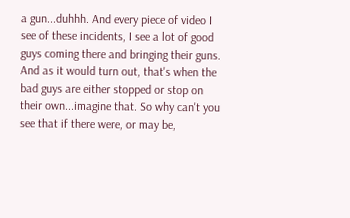a gun...duhhh. And every piece of video I see of these incidents, I see a lot of good guys coming there and bringing their guns. And as it would turn out, that's when the bad guys are either stopped or stop on their own...imagine that. So why can't you see that if there were, or may be,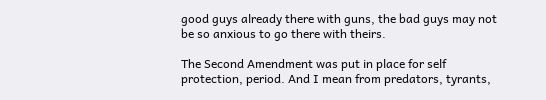good guys already there with guns, the bad guys may not be so anxious to go there with theirs.

The Second Amendment was put in place for self protection, period. And I mean from predators, tyrants,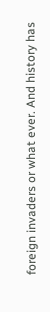foreign invaders or what ever. And history has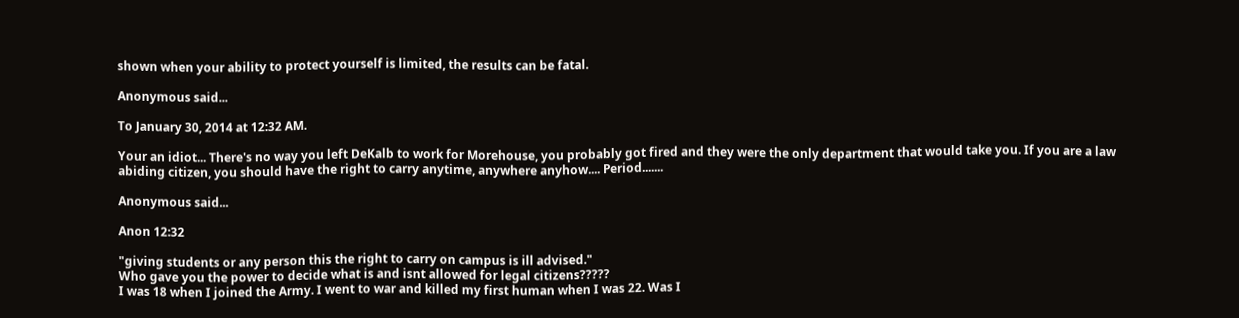shown when your ability to protect yourself is limited, the results can be fatal.

Anonymous said...

To January 30, 2014 at 12:32 AM.

Your an idiot... There's no way you left DeKalb to work for Morehouse, you probably got fired and they were the only department that would take you. If you are a law abiding citizen, you should have the right to carry anytime, anywhere anyhow.... Period.......

Anonymous said...

Anon 12:32

"giving students or any person this the right to carry on campus is ill advised."
Who gave you the power to decide what is and isnt allowed for legal citizens?????
I was 18 when I joined the Army. I went to war and killed my first human when I was 22. Was I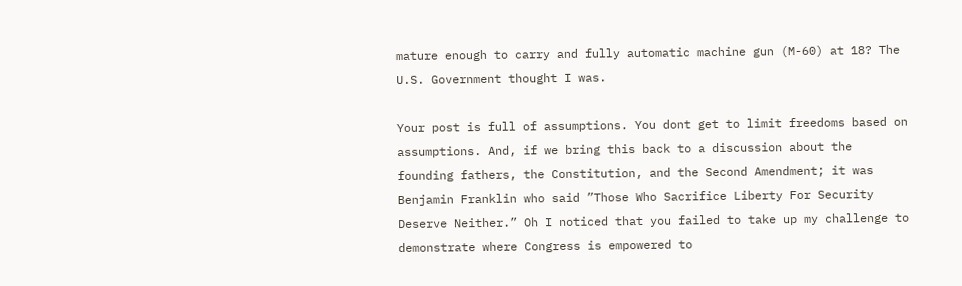mature enough to carry and fully automatic machine gun (M-60) at 18? The U.S. Government thought I was.

Your post is full of assumptions. You dont get to limit freedoms based on assumptions. And, if we bring this back to a discussion about the founding fathers, the Constitution, and the Second Amendment; it was Benjamin Franklin who said ”Those Who Sacrifice Liberty For Security Deserve Neither.” Oh I noticed that you failed to take up my challenge to demonstrate where Congress is empowered to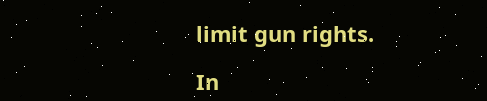limit gun rights.

In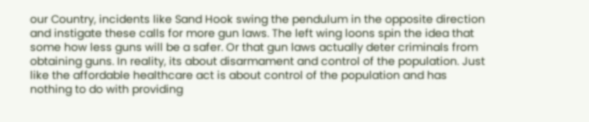our Country, incidents like Sand Hook swing the pendulum in the opposite direction and instigate these calls for more gun laws. The left wing loons spin the idea that some how less guns will be a safer. Or that gun laws actually deter criminals from obtaining guns. In reality, its about disarmament and control of the population. Just like the affordable healthcare act is about control of the population and has nothing to do with providing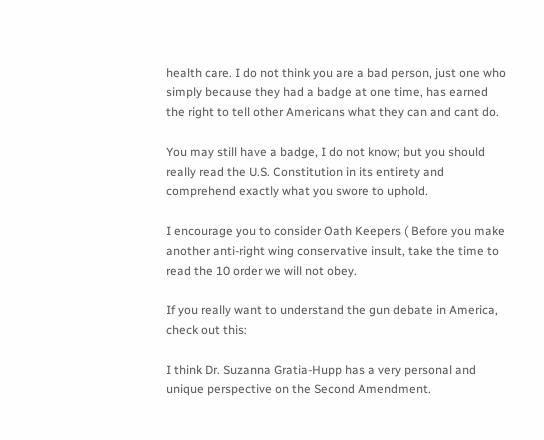health care. I do not think you are a bad person, just one who simply because they had a badge at one time, has earned the right to tell other Americans what they can and cant do.

You may still have a badge, I do not know; but you should really read the U.S. Constitution in its entirety and comprehend exactly what you swore to uphold.

I encourage you to consider Oath Keepers ( Before you make another anti-right wing conservative insult, take the time to read the 10 order we will not obey.

If you really want to understand the gun debate in America, check out this:

I think Dr. Suzanna Gratia-Hupp has a very personal and unique perspective on the Second Amendment.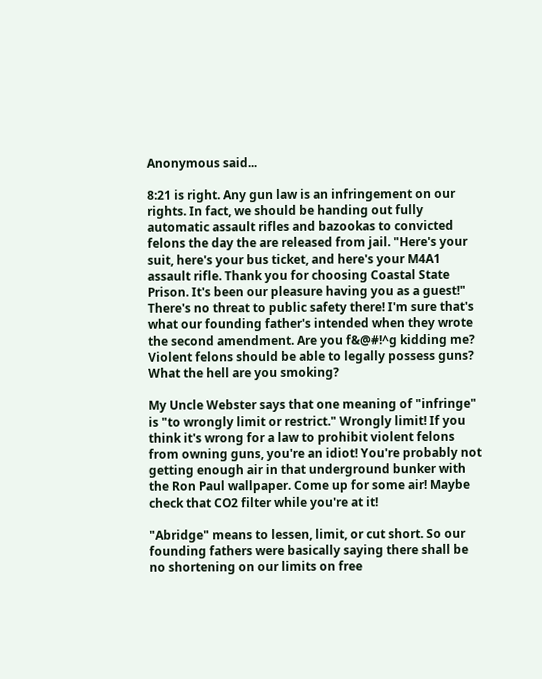Anonymous said...

8:21 is right. Any gun law is an infringement on our rights. In fact, we should be handing out fully automatic assault rifles and bazookas to convicted felons the day the are released from jail. "Here's your suit, here's your bus ticket, and here's your M4A1 assault rifle. Thank you for choosing Coastal State Prison. It's been our pleasure having you as a guest!" There's no threat to public safety there! I'm sure that's what our founding father's intended when they wrote the second amendment. Are you f&@#!^g kidding me? Violent felons should be able to legally possess guns? What the hell are you smoking?

My Uncle Webster says that one meaning of "infringe" is "to wrongly limit or restrict." Wrongly limit! If you think it's wrong for a law to prohibit violent felons from owning guns, you're an idiot! You're probably not getting enough air in that underground bunker with the Ron Paul wallpaper. Come up for some air! Maybe check that CO2 filter while you're at it!

"Abridge" means to lessen, limit, or cut short. So our founding fathers were basically saying there shall be no shortening on our limits on free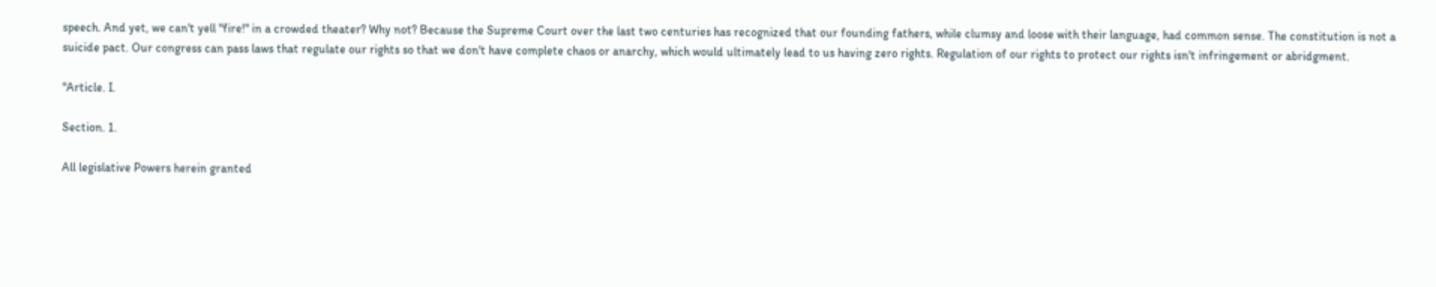speech. And yet, we can't yell "fire!" in a crowded theater? Why not? Because the Supreme Court over the last two centuries has recognized that our founding fathers, while clumsy and loose with their language, had common sense. The constitution is not a suicide pact. Our congress can pass laws that regulate our rights so that we don't have complete chaos or anarchy, which would ultimately lead to us having zero rights. Regulation of our rights to protect our rights isn't infringement or abridgment.

"Article. I.

Section. 1.

All legislative Powers herein granted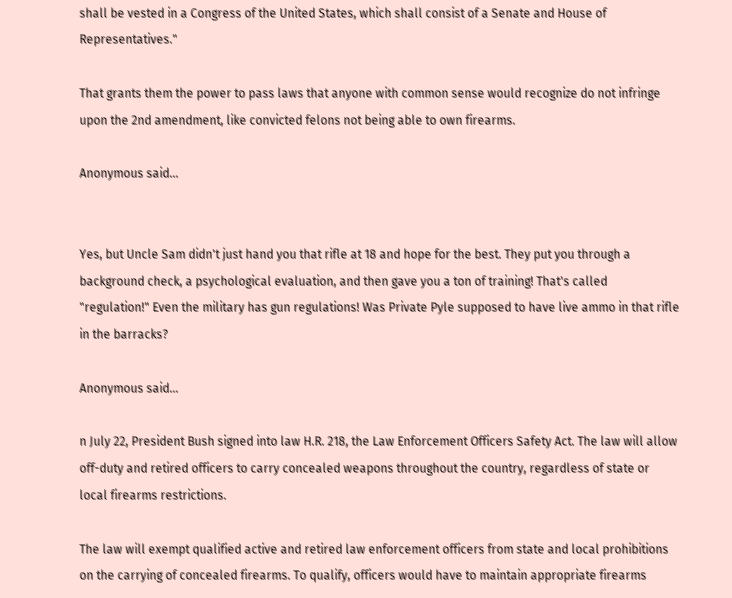shall be vested in a Congress of the United States, which shall consist of a Senate and House of Representatives."

That grants them the power to pass laws that anyone with common sense would recognize do not infringe upon the 2nd amendment, like convicted felons not being able to own firearms.

Anonymous said...


Yes, but Uncle Sam didn't just hand you that rifle at 18 and hope for the best. They put you through a background check, a psychological evaluation, and then gave you a ton of training! That's called "regulation!" Even the military has gun regulations! Was Private Pyle supposed to have live ammo in that rifle in the barracks?

Anonymous said...

n July 22, President Bush signed into law H.R. 218, the Law Enforcement Officers Safety Act. The law will allow off-duty and retired officers to carry concealed weapons throughout the country, regardless of state or local firearms restrictions.

The law will exempt qualified active and retired law enforcement officers from state and local prohibitions on the carrying of concealed firearms. To qualify, officers would have to maintain appropriate firearms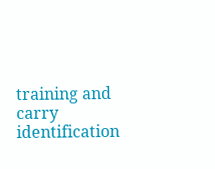training and carry identification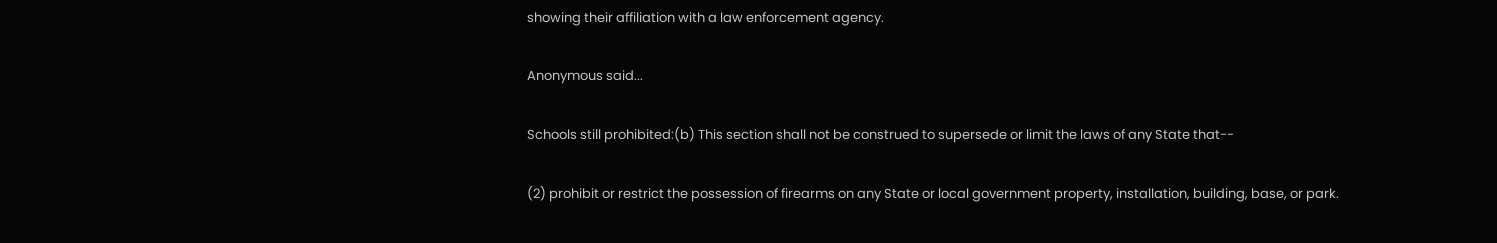showing their affiliation with a law enforcement agency.

Anonymous said...

Schools still prohibited:(b) This section shall not be construed to supersede or limit the laws of any State that--

(2) prohibit or restrict the possession of firearms on any State or local government property, installation, building, base, or park.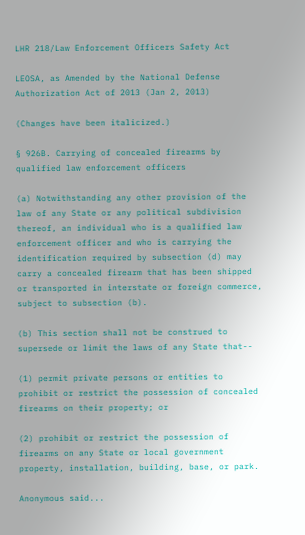LHR 218/Law Enforcement Officers Safety Act

LEOSA, as Amended by the National Defense Authorization Act of 2013 (Jan 2, 2013)

(Changes have been italicized.)

§ 926B. Carrying of concealed firearms by qualified law enforcement officers

(a) Notwithstanding any other provision of the law of any State or any political subdivision thereof, an individual who is a qualified law enforcement officer and who is carrying the identification required by subsection (d) may carry a concealed firearm that has been shipped or transported in interstate or foreign commerce, subject to subsection (b).

(b) This section shall not be construed to supersede or limit the laws of any State that--

(1) permit private persons or entities to prohibit or restrict the possession of concealed firearms on their property; or

(2) prohibit or restrict the possession of firearms on any State or local government property, installation, building, base, or park.

Anonymous said...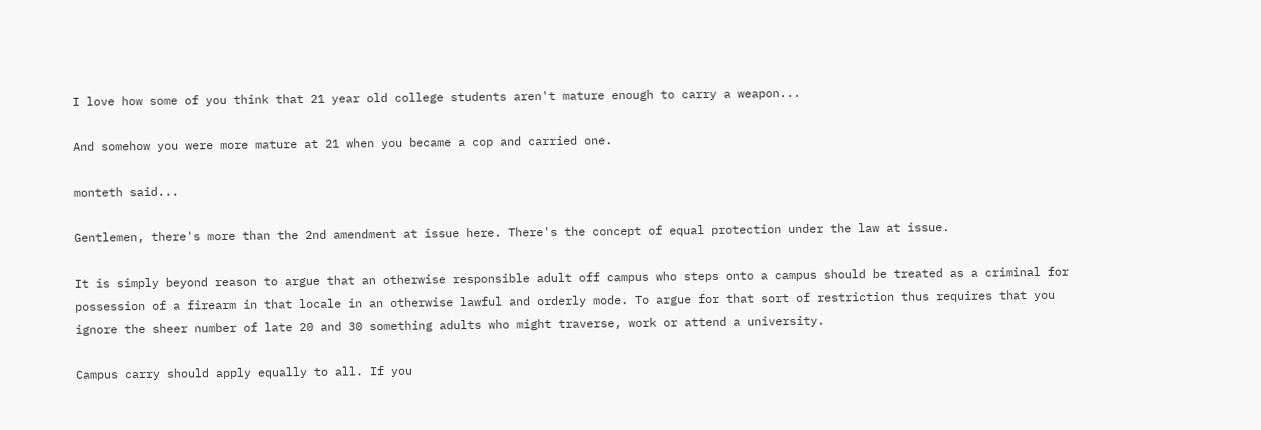I love how some of you think that 21 year old college students aren't mature enough to carry a weapon...

And somehow you were more mature at 21 when you became a cop and carried one.

monteth said...

Gentlemen, there's more than the 2nd amendment at issue here. There's the concept of equal protection under the law at issue.

It is simply beyond reason to argue that an otherwise responsible adult off campus who steps onto a campus should be treated as a criminal for possession of a firearm in that locale in an otherwise lawful and orderly mode. To argue for that sort of restriction thus requires that you ignore the sheer number of late 20 and 30 something adults who might traverse, work or attend a university.

Campus carry should apply equally to all. If you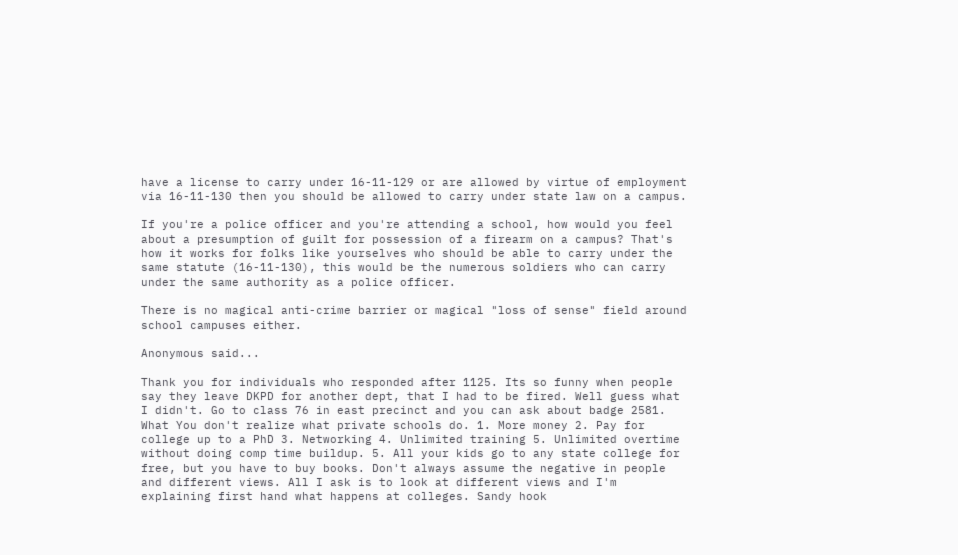have a license to carry under 16-11-129 or are allowed by virtue of employment via 16-11-130 then you should be allowed to carry under state law on a campus.

If you're a police officer and you're attending a school, how would you feel about a presumption of guilt for possession of a firearm on a campus? That's how it works for folks like yourselves who should be able to carry under the same statute (16-11-130), this would be the numerous soldiers who can carry under the same authority as a police officer.

There is no magical anti-crime barrier or magical "loss of sense" field around school campuses either.

Anonymous said...

Thank you for individuals who responded after 1125. Its so funny when people say they leave DKPD for another dept, that I had to be fired. Well guess what I didn't. Go to class 76 in east precinct and you can ask about badge 2581. What You don't realize what private schools do. 1. More money 2. Pay for college up to a PhD 3. Networking 4. Unlimited training 5. Unlimited overtime without doing comp time buildup. 5. All your kids go to any state college for free, but you have to buy books. Don't always assume the negative in people and different views. All I ask is to look at different views and I'm explaining first hand what happens at colleges. Sandy hook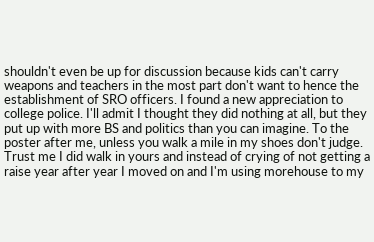shouldn't even be up for discussion because kids can't carry weapons and teachers in the most part don't want to hence the establishment of SRO officers. I found a new appreciation to college police. I'll admit I thought they did nothing at all, but they put up with more BS and politics than you can imagine. To the poster after me, unless you walk a mile in my shoes don't judge. Trust me I did walk in yours and instead of crying of not getting a raise year after year I moved on and I'm using morehouse to my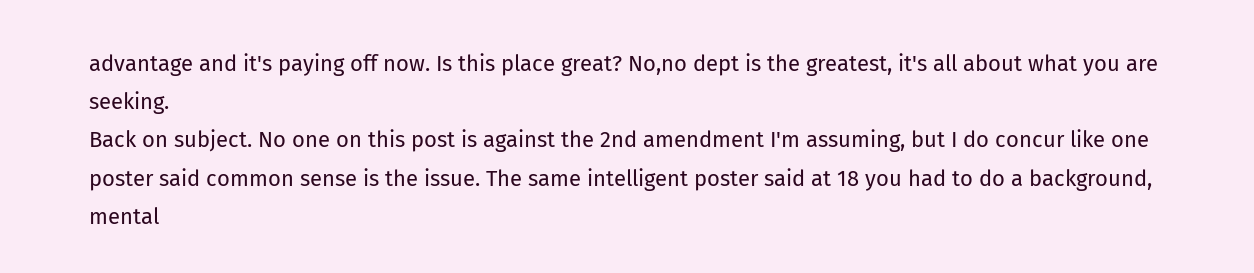advantage and it's paying off now. Is this place great? No,no dept is the greatest, it's all about what you are seeking.
Back on subject. No one on this post is against the 2nd amendment I'm assuming, but I do concur like one poster said common sense is the issue. The same intelligent poster said at 18 you had to do a background, mental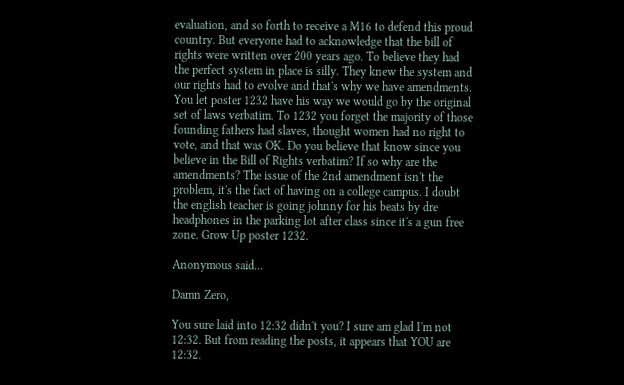evaluation, and so forth to receive a M16 to defend this proud country. But everyone had to acknowledge that the bill of rights were written over 200 years ago. To believe they had the perfect system in place is silly. They knew the system and our rights had to evolve and that's why we have amendments. You let poster 1232 have his way we would go by the original set of laws verbatim. To 1232 you forget the majority of those founding fathers had slaves, thought women had no right to vote, and that was OK. Do you believe that know since you believe in the Bill of Rights verbatim? If so why are the amendments? The issue of the 2nd amendment isn't the problem, it's the fact of having on a college campus. I doubt the english teacher is going johnny for his beats by dre headphones in the parking lot after class since it's a gun free zone. Grow Up poster 1232.

Anonymous said...

Damn Zero,

You sure laid into 12:32 didn't you? I sure am glad I'm not 12:32. But from reading the posts, it appears that YOU are 12:32.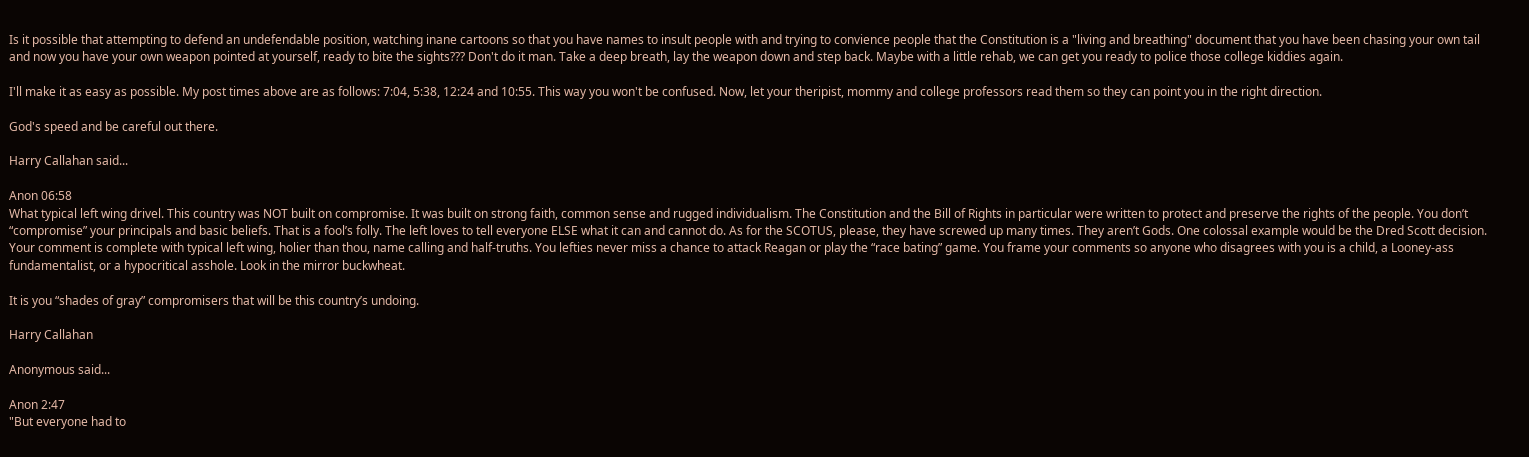Is it possible that attempting to defend an undefendable position, watching inane cartoons so that you have names to insult people with and trying to convience people that the Constitution is a "living and breathing" document that you have been chasing your own tail and now you have your own weapon pointed at yourself, ready to bite the sights??? Don't do it man. Take a deep breath, lay the weapon down and step back. Maybe with a little rehab, we can get you ready to police those college kiddies again.

I'll make it as easy as possible. My post times above are as follows: 7:04, 5:38, 12:24 and 10:55. This way you won't be confused. Now, let your theripist, mommy and college professors read them so they can point you in the right direction.

God's speed and be careful out there.

Harry Callahan said...

Anon 06:58
What typical left wing drivel. This country was NOT built on compromise. It was built on strong faith, common sense and rugged individualism. The Constitution and the Bill of Rights in particular were written to protect and preserve the rights of the people. You don’t “compromise” your principals and basic beliefs. That is a fool’s folly. The left loves to tell everyone ELSE what it can and cannot do. As for the SCOTUS, please, they have screwed up many times. They aren’t Gods. One colossal example would be the Dred Scott decision. Your comment is complete with typical left wing, holier than thou, name calling and half-truths. You lefties never miss a chance to attack Reagan or play the “race bating” game. You frame your comments so anyone who disagrees with you is a child, a Looney-ass fundamentalist, or a hypocritical asshole. Look in the mirror buckwheat.

It is you “shades of gray” compromisers that will be this country’s undoing.

Harry Callahan

Anonymous said...

Anon 2:47
"But everyone had to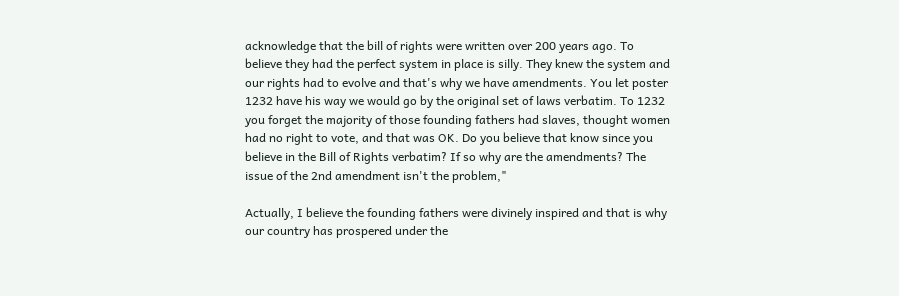acknowledge that the bill of rights were written over 200 years ago. To believe they had the perfect system in place is silly. They knew the system and our rights had to evolve and that's why we have amendments. You let poster 1232 have his way we would go by the original set of laws verbatim. To 1232 you forget the majority of those founding fathers had slaves, thought women had no right to vote, and that was OK. Do you believe that know since you believe in the Bill of Rights verbatim? If so why are the amendments? The issue of the 2nd amendment isn't the problem,"

Actually, I believe the founding fathers were divinely inspired and that is why our country has prospered under the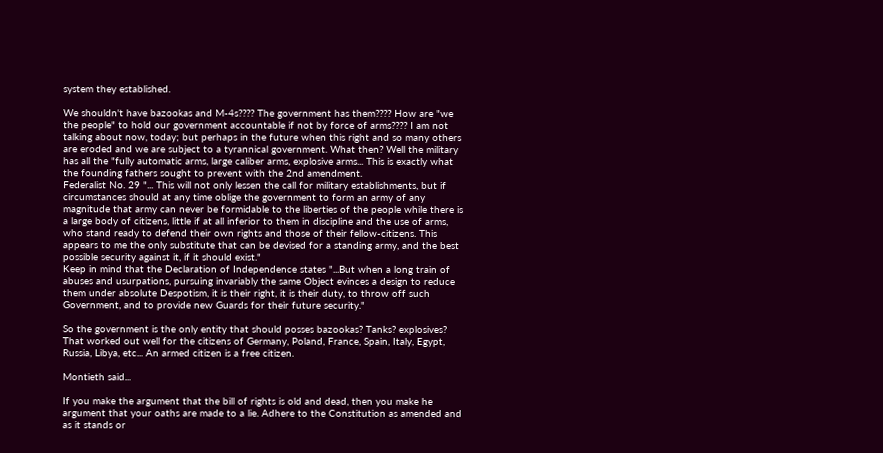system they established.

We shouldn't have bazookas and M-4s???? The government has them???? How are "we the people" to hold our government accountable if not by force of arms???? I am not talking about now, today; but perhaps in the future when this right and so many others are eroded and we are subject to a tyrannical government. What then? Well the military has all the "fully automatic arms, large caliber arms, explosive arms... This is exactly what the founding fathers sought to prevent with the 2nd amendment.
Federalist No. 29 "... This will not only lessen the call for military establishments, but if circumstances should at any time oblige the government to form an army of any magnitude that army can never be formidable to the liberties of the people while there is a large body of citizens, little if at all inferior to them in discipline and the use of arms, who stand ready to defend their own rights and those of their fellow-citizens. This appears to me the only substitute that can be devised for a standing army, and the best possible security against it, if it should exist."
Keep in mind that the Declaration of Independence states "...But when a long train of abuses and usurpations, pursuing invariably the same Object evinces a design to reduce them under absolute Despotism, it is their right, it is their duty, to throw off such Government, and to provide new Guards for their future security."

So the government is the only entity that should posses bazookas? Tanks? explosives? That worked out well for the citizens of Germany, Poland, France, Spain, Italy, Egypt, Russia, Libya, etc... An armed citizen is a free citizen.

Montieth said...

If you make the argument that the bill of rights is old and dead, then you make he argument that your oaths are made to a lie. Adhere to the Constitution as amended and as it stands or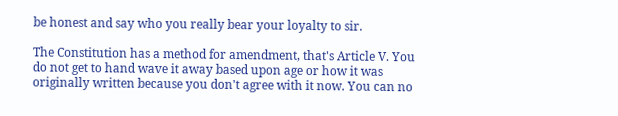be honest and say who you really bear your loyalty to sir.

The Constitution has a method for amendment, that's Article V. You do not get to hand wave it away based upon age or how it was originally written because you don't agree with it now. You can no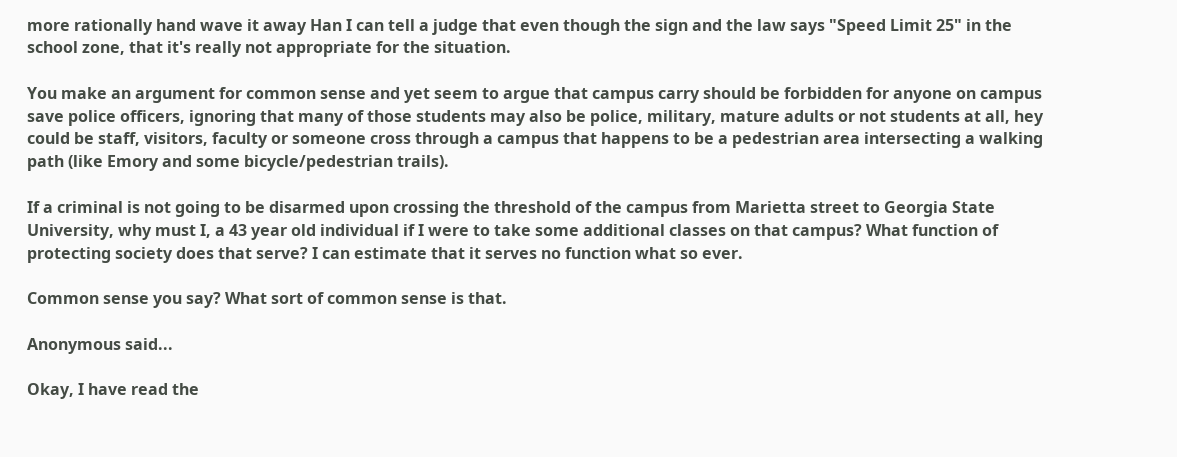more rationally hand wave it away Han I can tell a judge that even though the sign and the law says "Speed Limit 25" in the school zone, that it's really not appropriate for the situation.

You make an argument for common sense and yet seem to argue that campus carry should be forbidden for anyone on campus save police officers, ignoring that many of those students may also be police, military, mature adults or not students at all, hey could be staff, visitors, faculty or someone cross through a campus that happens to be a pedestrian area intersecting a walking path (like Emory and some bicycle/pedestrian trails).

If a criminal is not going to be disarmed upon crossing the threshold of the campus from Marietta street to Georgia State University, why must I, a 43 year old individual if I were to take some additional classes on that campus? What function of protecting society does that serve? I can estimate that it serves no function what so ever.

Common sense you say? What sort of common sense is that.

Anonymous said...

Okay, I have read the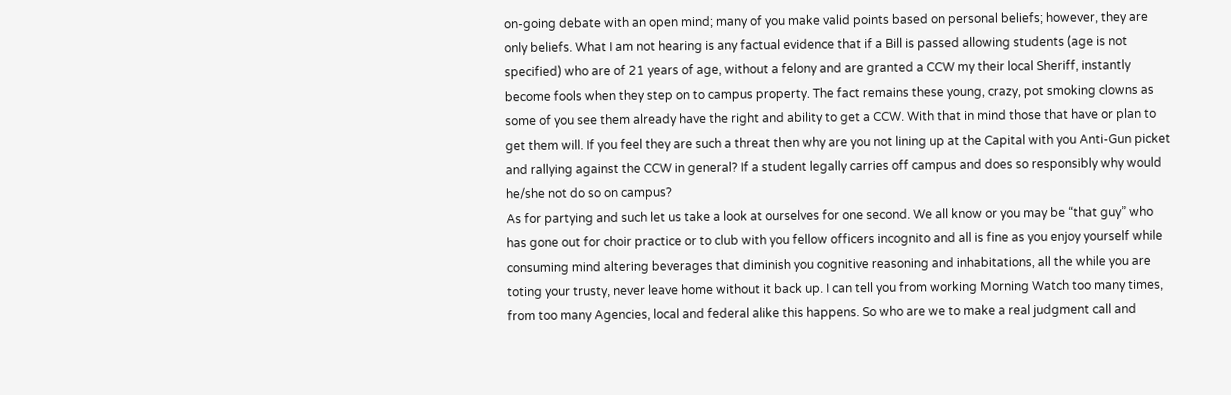on-going debate with an open mind; many of you make valid points based on personal beliefs; however, they are only beliefs. What I am not hearing is any factual evidence that if a Bill is passed allowing students (age is not specified) who are of 21 years of age, without a felony and are granted a CCW my their local Sheriff, instantly become fools when they step on to campus property. The fact remains these young, crazy, pot smoking clowns as some of you see them already have the right and ability to get a CCW. With that in mind those that have or plan to get them will. If you feel they are such a threat then why are you not lining up at the Capital with you Anti-Gun picket and rallying against the CCW in general? If a student legally carries off campus and does so responsibly why would he/she not do so on campus?
As for partying and such let us take a look at ourselves for one second. We all know or you may be “that guy” who has gone out for choir practice or to club with you fellow officers incognito and all is fine as you enjoy yourself while consuming mind altering beverages that diminish you cognitive reasoning and inhabitations, all the while you are toting your trusty, never leave home without it back up. I can tell you from working Morning Watch too many times, from too many Agencies, local and federal alike this happens. So who are we to make a real judgment call and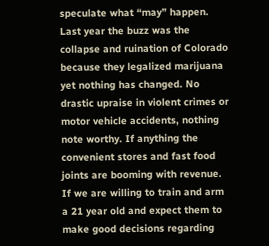speculate what “may” happen.
Last year the buzz was the collapse and ruination of Colorado because they legalized marijuana yet nothing has changed. No drastic upraise in violent crimes or motor vehicle accidents, nothing note worthy. If anything the convenient stores and fast food joints are booming with revenue. If we are willing to train and arm a 21 year old and expect them to make good decisions regarding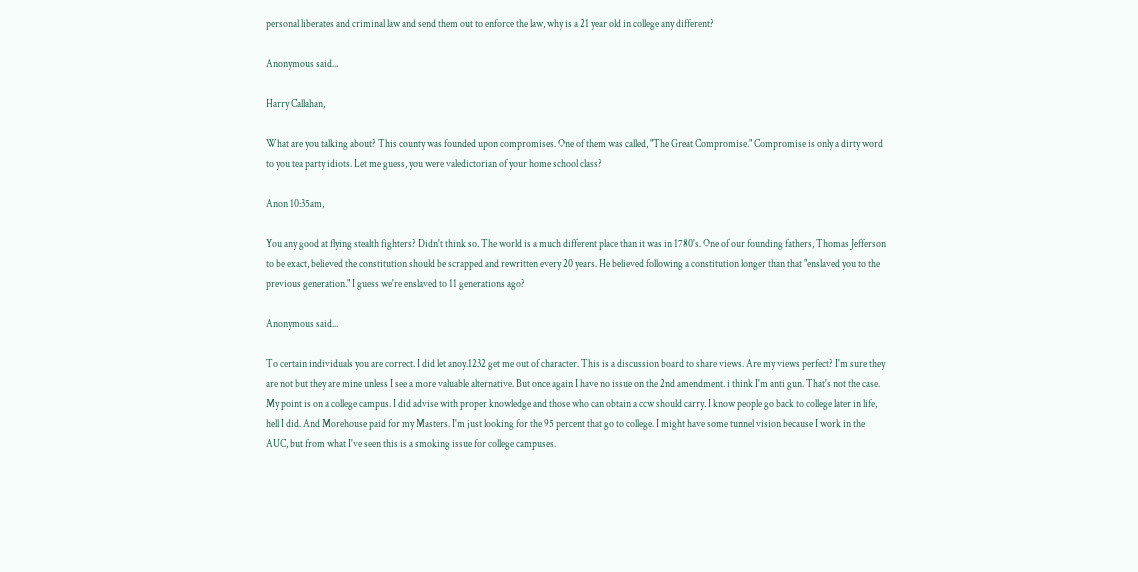personal liberates and criminal law and send them out to enforce the law, why is a 21 year old in college any different?

Anonymous said...

Harry Callahan,

What are you talking about? This county was founded upon compromises. One of them was called, "The Great Compromise." Compromise is only a dirty word to you tea party idiots. Let me guess, you were valedictorian of your home school class?

Anon 10:35am,

You any good at flying stealth fighters? Didn't think so. The world is a much different place than it was in 1780's. One of our founding fathers, Thomas Jefferson to be exact, believed the constitution should be scrapped and rewritten every 20 years. He believed following a constitution longer than that "enslaved you to the previous generation." I guess we're enslaved to 11 generations ago?

Anonymous said...

To certain individuals you are correct. I did let anoy.1232 get me out of character. This is a discussion board to share views. Are my views perfect? I'm sure they are not but they are mine unless I see a more valuable alternative. But once again I have no issue on the 2nd amendment. i think I'm anti gun. That's not the case. My point is on a college campus. I did advise with proper knowledge and those who can obtain a ccw should carry. I know people go back to college later in life, hell I did. And Morehouse paid for my Masters. I'm just looking for the 95 percent that go to college. I might have some tunnel vision because I work in the AUC, but from what I've seen this is a smoking issue for college campuses.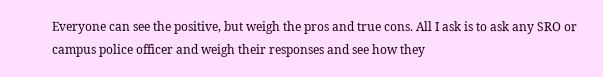Everyone can see the positive, but weigh the pros and true cons. All I ask is to ask any SRO or campus police officer and weigh their responses and see how they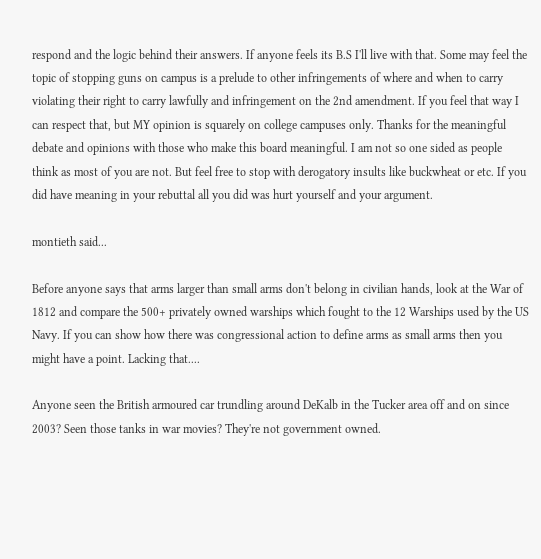respond and the logic behind their answers. If anyone feels its B.S I'll live with that. Some may feel the topic of stopping guns on campus is a prelude to other infringements of where and when to carry violating their right to carry lawfully and infringement on the 2nd amendment. If you feel that way I can respect that, but MY opinion is squarely on college campuses only. Thanks for the meaningful debate and opinions with those who make this board meaningful. I am not so one sided as people think as most of you are not. But feel free to stop with derogatory insults like buckwheat or etc. If you did have meaning in your rebuttal all you did was hurt yourself and your argument.

montieth said...

Before anyone says that arms larger than small arms don't belong in civilian hands, look at the War of 1812 and compare the 500+ privately owned warships which fought to the 12 Warships used by the US Navy. If you can show how there was congressional action to define arms as small arms then you might have a point. Lacking that....

Anyone seen the British armoured car trundling around DeKalb in the Tucker area off and on since 2003? Seen those tanks in war movies? They're not government owned.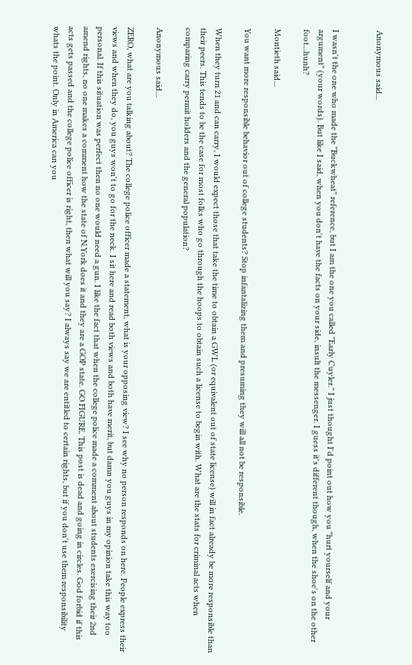Anonymous said...


I wasn't the one who made the "Buckwheat" reference, but I am the one you called "Early Cuyler." I just thought I'd point out how you "hurt yourself and your argument" (your words). But like I said, when you don't have the facts on your side, insult the messenger. I guess it's different though, when the shoe's on the other foot...hunh?

Montieth said...

You want more responsible behavior out of college students? Stop infantalizing them and presuming they will all not be responsible.

When they turn 21 and can carry, I would expect those that take the time to obtain a GWL (or equivalent out of state license) will in fact already be more responsible than their peers. This tends to be the case for most folks who go through the hoops to obtain such a license to begin with. What are the stats for criminal acts when comparing carry permit holders and the general population?

Anonymous said...

ZERO, what are you talking about? The college police officer made a statement, what is your opposing view? I see why no person responds on here. People express their views and when they do, you guys won't to go for the neck. I sit here and read both views and both have merit, but damn you guys in my opinion take this way too personal. If this situation was perfect then no one would need a gun. I like the fact that when the college police made a comment about students exercising their 2nd amend rights, no one makes a comment how the state of N.York does it and they are a GOP state. GO FIGURE. This post is dead and going in circles. God forbid if this acts gets passed and the college police officer is right, then what will you say? I always say we are entitled to certain rights, but if you don't use them responsibility whats the point. Only in America can you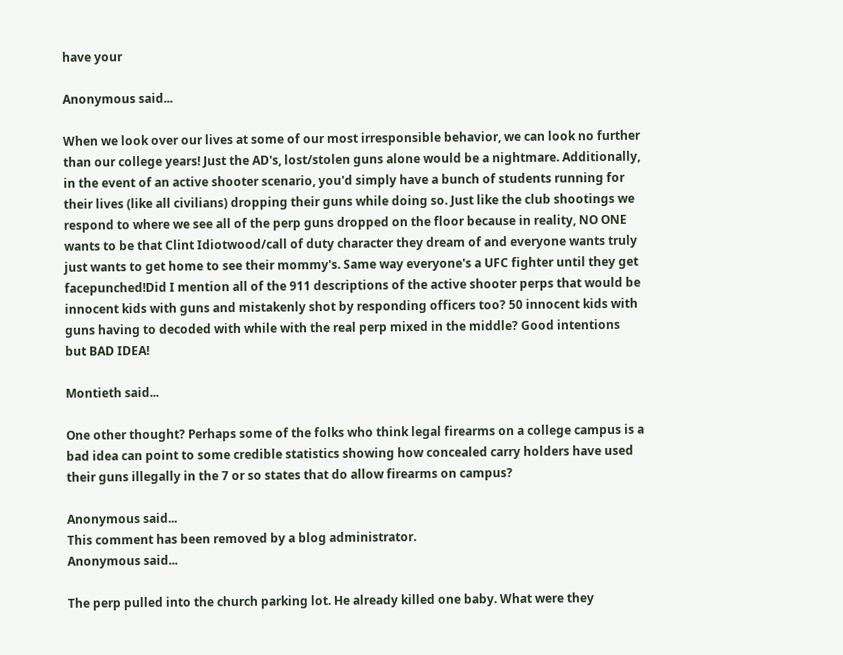have your

Anonymous said...

When we look over our lives at some of our most irresponsible behavior, we can look no further than our college years! Just the AD's, lost/stolen guns alone would be a nightmare. Additionally, in the event of an active shooter scenario, you'd simply have a bunch of students running for their lives (like all civilians) dropping their guns while doing so. Just like the club shootings we respond to where we see all of the perp guns dropped on the floor because in reality, NO ONE wants to be that Clint Idiotwood/call of duty character they dream of and everyone wants truly just wants to get home to see their mommy's. Same way everyone's a UFC fighter until they get facepunched!Did I mention all of the 911 descriptions of the active shooter perps that would be innocent kids with guns and mistakenly shot by responding officers too? 50 innocent kids with guns having to decoded with while with the real perp mixed in the middle? Good intentions but BAD IDEA!

Montieth said...

One other thought? Perhaps some of the folks who think legal firearms on a college campus is a bad idea can point to some credible statistics showing how concealed carry holders have used their guns illegally in the 7 or so states that do allow firearms on campus?

Anonymous said...
This comment has been removed by a blog administrator.
Anonymous said...

The perp pulled into the church parking lot. He already killed one baby. What were they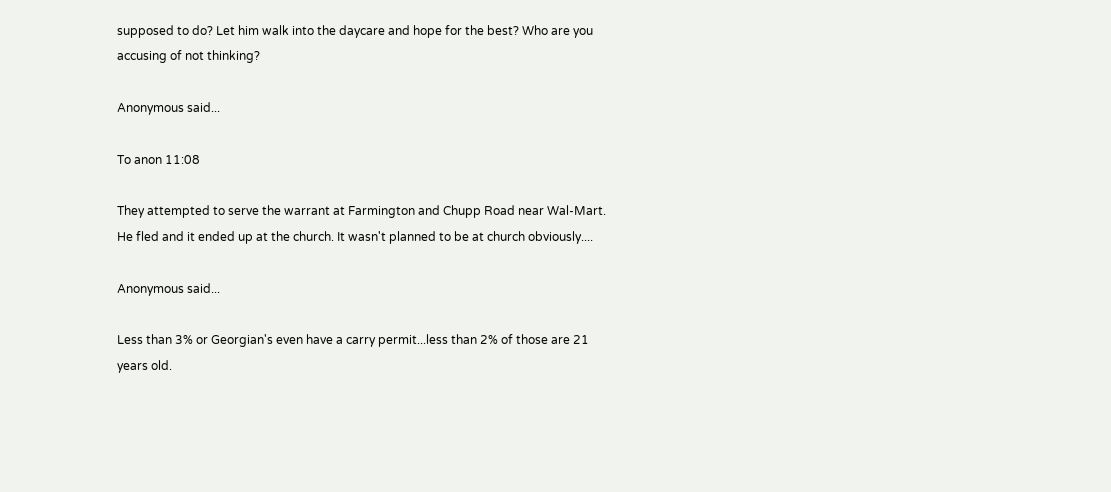supposed to do? Let him walk into the daycare and hope for the best? Who are you accusing of not thinking?

Anonymous said...

To anon 11:08

They attempted to serve the warrant at Farmington and Chupp Road near Wal-Mart. He fled and it ended up at the church. It wasn't planned to be at church obviously....

Anonymous said...

Less than 3% or Georgian's even have a carry permit...less than 2% of those are 21 years old.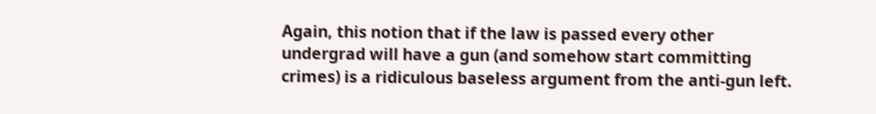Again, this notion that if the law is passed every other undergrad will have a gun (and somehow start committing crimes) is a ridiculous baseless argument from the anti-gun left.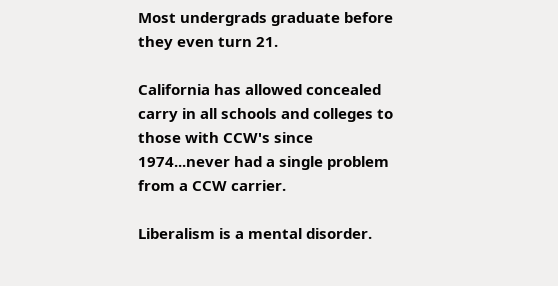Most undergrads graduate before they even turn 21.

California has allowed concealed carry in all schools and colleges to those with CCW's since 1974...never had a single problem from a CCW carrier.

Liberalism is a mental disorder.